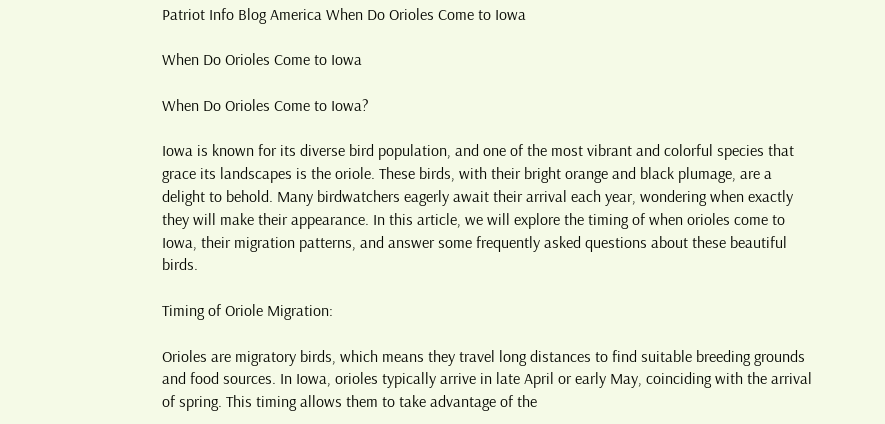Patriot Info Blog America When Do Orioles Come to Iowa

When Do Orioles Come to Iowa

When Do Orioles Come to Iowa?

Iowa is known for its diverse bird population, and one of the most vibrant and colorful species that grace its landscapes is the oriole. These birds, with their bright orange and black plumage, are a delight to behold. Many birdwatchers eagerly await their arrival each year, wondering when exactly they will make their appearance. In this article, we will explore the timing of when orioles come to Iowa, their migration patterns, and answer some frequently asked questions about these beautiful birds.

Timing of Oriole Migration:

Orioles are migratory birds, which means they travel long distances to find suitable breeding grounds and food sources. In Iowa, orioles typically arrive in late April or early May, coinciding with the arrival of spring. This timing allows them to take advantage of the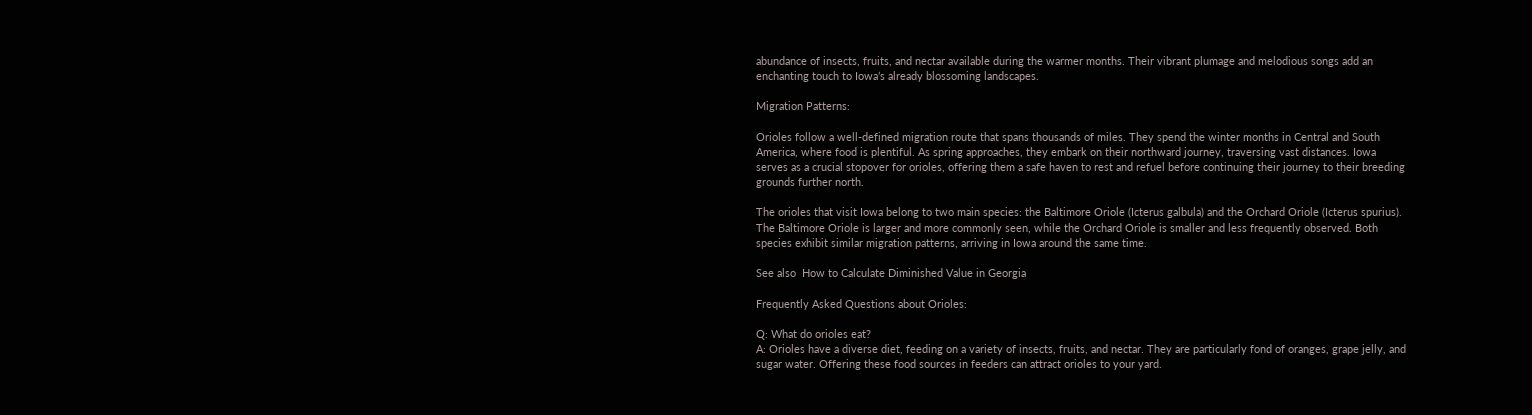abundance of insects, fruits, and nectar available during the warmer months. Their vibrant plumage and melodious songs add an enchanting touch to Iowa’s already blossoming landscapes.

Migration Patterns:

Orioles follow a well-defined migration route that spans thousands of miles. They spend the winter months in Central and South America, where food is plentiful. As spring approaches, they embark on their northward journey, traversing vast distances. Iowa serves as a crucial stopover for orioles, offering them a safe haven to rest and refuel before continuing their journey to their breeding grounds further north.

The orioles that visit Iowa belong to two main species: the Baltimore Oriole (Icterus galbula) and the Orchard Oriole (Icterus spurius). The Baltimore Oriole is larger and more commonly seen, while the Orchard Oriole is smaller and less frequently observed. Both species exhibit similar migration patterns, arriving in Iowa around the same time.

See also  How to Calculate Diminished Value in Georgia

Frequently Asked Questions about Orioles:

Q: What do orioles eat?
A: Orioles have a diverse diet, feeding on a variety of insects, fruits, and nectar. They are particularly fond of oranges, grape jelly, and sugar water. Offering these food sources in feeders can attract orioles to your yard.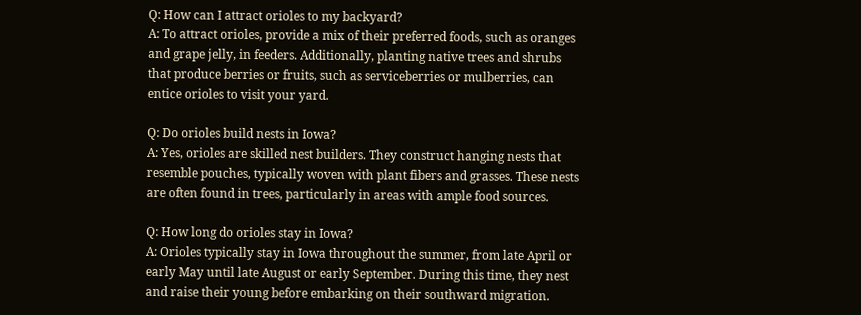Q: How can I attract orioles to my backyard?
A: To attract orioles, provide a mix of their preferred foods, such as oranges and grape jelly, in feeders. Additionally, planting native trees and shrubs that produce berries or fruits, such as serviceberries or mulberries, can entice orioles to visit your yard.

Q: Do orioles build nests in Iowa?
A: Yes, orioles are skilled nest builders. They construct hanging nests that resemble pouches, typically woven with plant fibers and grasses. These nests are often found in trees, particularly in areas with ample food sources.

Q: How long do orioles stay in Iowa?
A: Orioles typically stay in Iowa throughout the summer, from late April or early May until late August or early September. During this time, they nest and raise their young before embarking on their southward migration.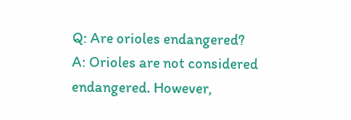Q: Are orioles endangered?
A: Orioles are not considered endangered. However,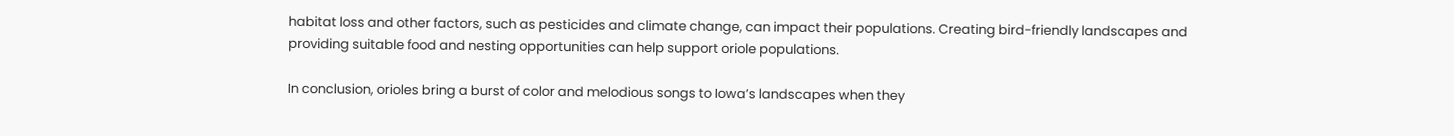habitat loss and other factors, such as pesticides and climate change, can impact their populations. Creating bird-friendly landscapes and providing suitable food and nesting opportunities can help support oriole populations.

In conclusion, orioles bring a burst of color and melodious songs to Iowa’s landscapes when they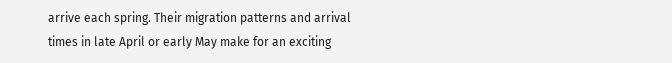arrive each spring. Their migration patterns and arrival times in late April or early May make for an exciting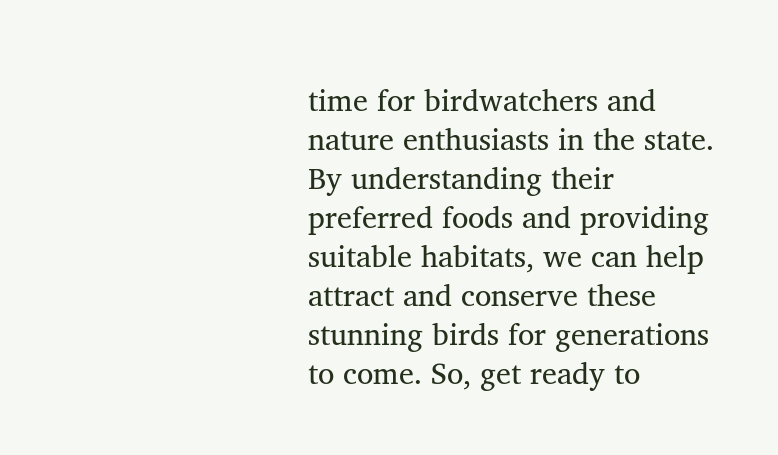time for birdwatchers and nature enthusiasts in the state. By understanding their preferred foods and providing suitable habitats, we can help attract and conserve these stunning birds for generations to come. So, get ready to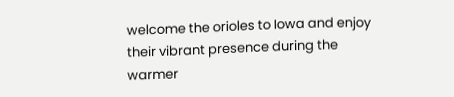welcome the orioles to Iowa and enjoy their vibrant presence during the warmer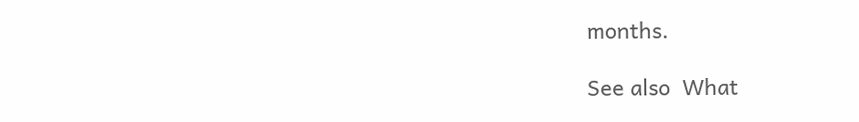months.

See also  What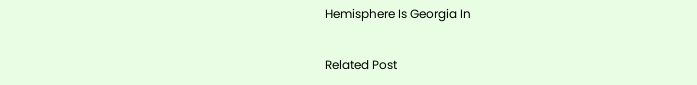Hemisphere Is Georgia In

Related Post